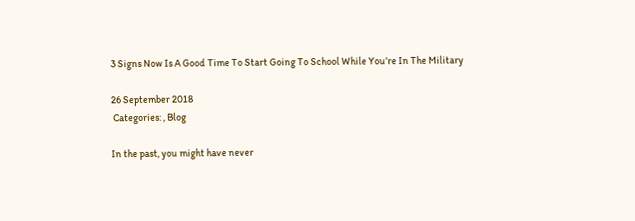3 Signs Now Is A Good Time To Start Going To School While You’re In The Military

26 September 2018
 Categories: , Blog

In the past, you might have never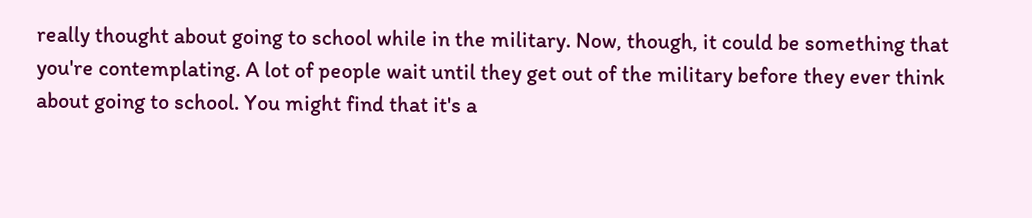really thought about going to school while in the military. Now, though, it could be something that you're contemplating. A lot of people wait until they get out of the military before they ever think about going to school. You might find that it's a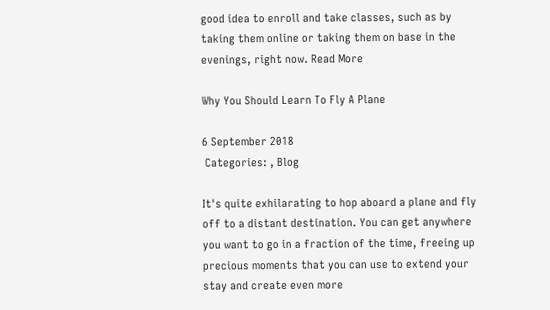good idea to enroll and take classes, such as by taking them online or taking them on base in the evenings, right now. Read More

Why You Should Learn To Fly A Plane

6 September 2018
 Categories: , Blog

It's quite exhilarating to hop aboard a plane and fly off to a distant destination. You can get anywhere you want to go in a fraction of the time, freeing up precious moments that you can use to extend your stay and create even more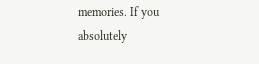memories. If you absolutely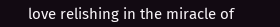love relishing in the miracle of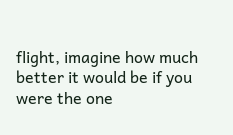flight, imagine how much better it would be if you were the one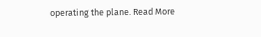operating the plane. Read More